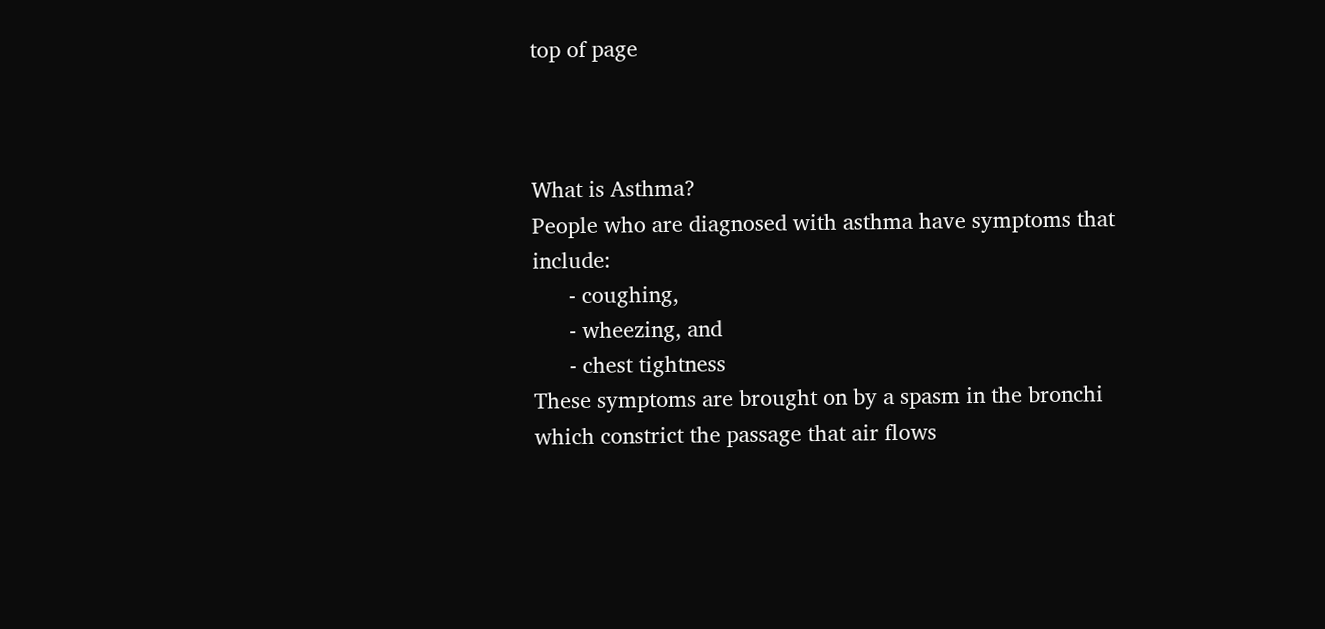top of page



What is Asthma?
People who are diagnosed with asthma have symptoms that include:
      - coughing,
      - wheezing, and
      - chest tightness
These symptoms are brought on by a spasm in the bronchi which constrict the passage that air flows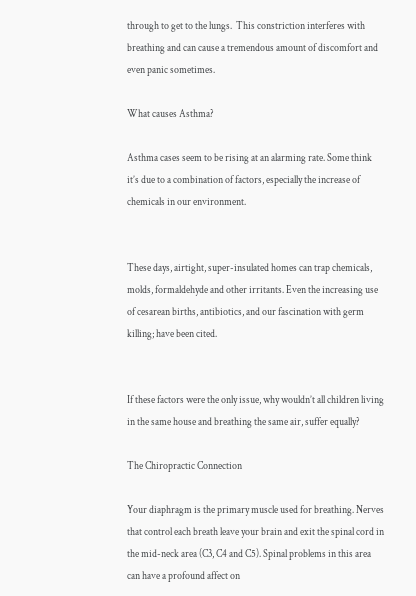through to get to the lungs.  This constriction interferes with breathing and can cause a tremendous amount of discomfort and even panic sometimes.

What causes Asthma?

Asthma cases seem to be rising at an alarming rate. Some think it’s due to a combination of factors, especially the increase of chemicals in our environment.


These days, airtight, super-insulated homes can trap chemicals, molds, formaldehyde and other irritants. Even the increasing use of cesarean births, antibiotics, and our fascination with germ killing; have been cited.


If these factors were the only issue, why wouldn’t all children living in the same house and breathing the same air, suffer equally?

The Chiropractic Connection

Your diaphragm is the primary muscle used for breathing. Nerves that control each breath leave your brain and exit the spinal cord in the mid-neck area (C3, C4 and C5). Spinal problems in this area can have a profound affect on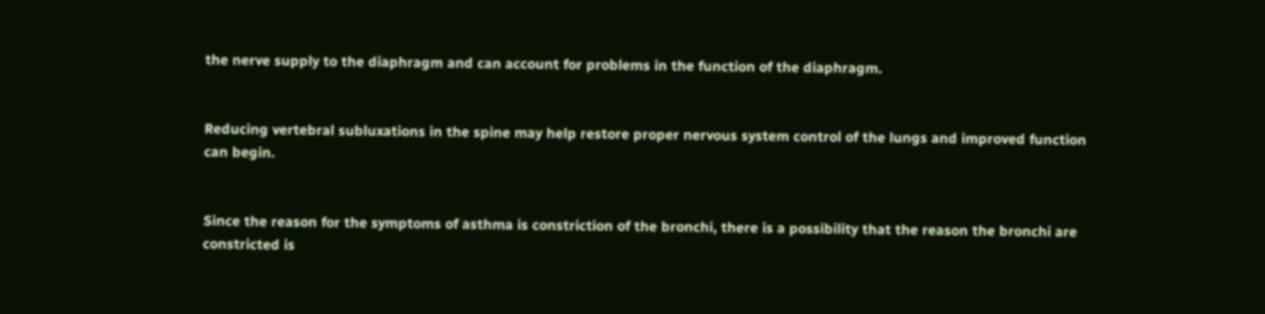the nerve supply to the diaphragm and can account for problems in the function of the diaphragm.


Reducing vertebral subluxations in the spine may help restore proper nervous system control of the lungs and improved function can begin.


Since the reason for the symptoms of asthma is constriction of the bronchi, there is a possibility that the reason the bronchi are constricted is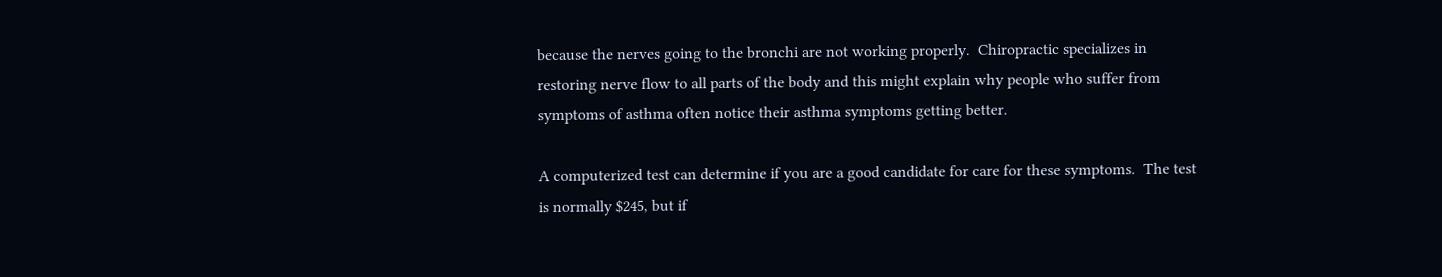because the nerves going to the bronchi are not working properly.  Chiropractic specializes in restoring nerve flow to all parts of the body and this might explain why people who suffer from symptoms of asthma often notice their asthma symptoms getting better.

A computerized test can determine if you are a good candidate for care for these symptoms.  The test is normally $245, but if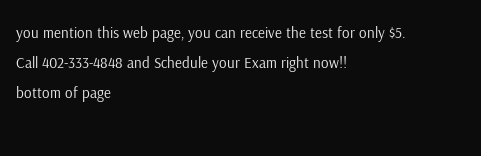you mention this web page, you can receive the test for only $5.
Call 402-333-4848 and Schedule your Exam right now!!
bottom of page